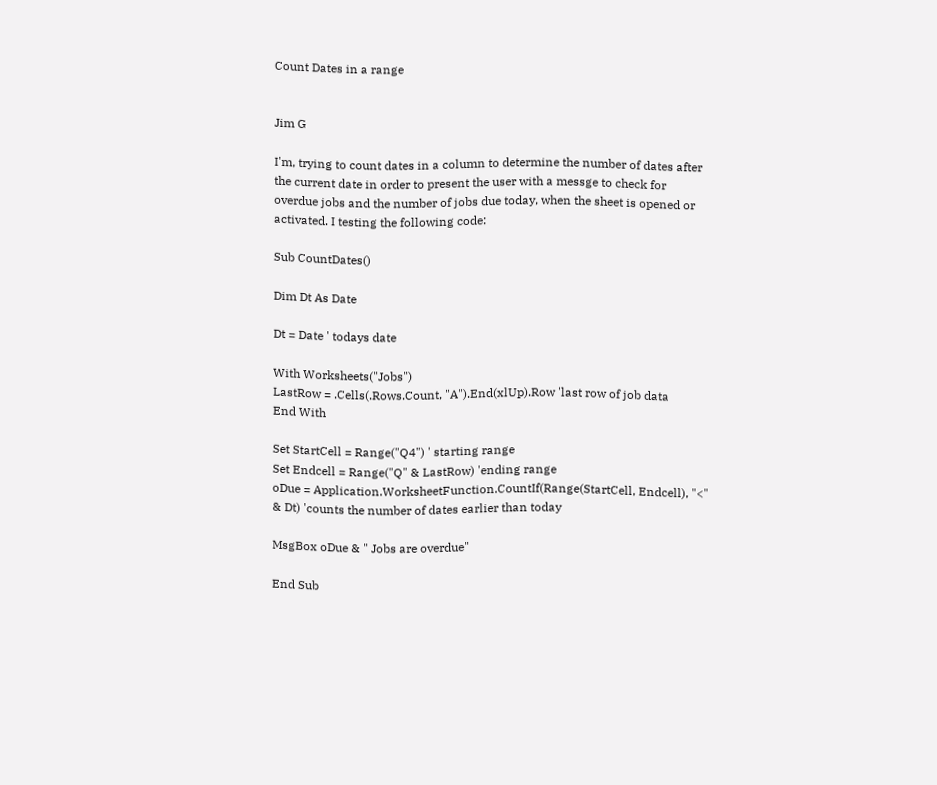Count Dates in a range


Jim G

I'm, trying to count dates in a column to determine the number of dates after
the current date in order to present the user with a messge to check for
overdue jobs and the number of jobs due today, when the sheet is opened or
activated. I testing the following code:

Sub CountDates()

Dim Dt As Date

Dt = Date ' todays date

With Worksheets("Jobs")
LastRow = .Cells(.Rows.Count, "A").End(xlUp).Row 'last row of job data
End With

Set StartCell = Range("Q4") ' starting range
Set Endcell = Range("Q" & LastRow) 'ending range
oDue = Application.WorksheetFunction.CountIf(Range(StartCell, Endcell), "<"
& Dt) 'counts the number of dates earlier than today

MsgBox oDue & " Jobs are overdue"

End Sub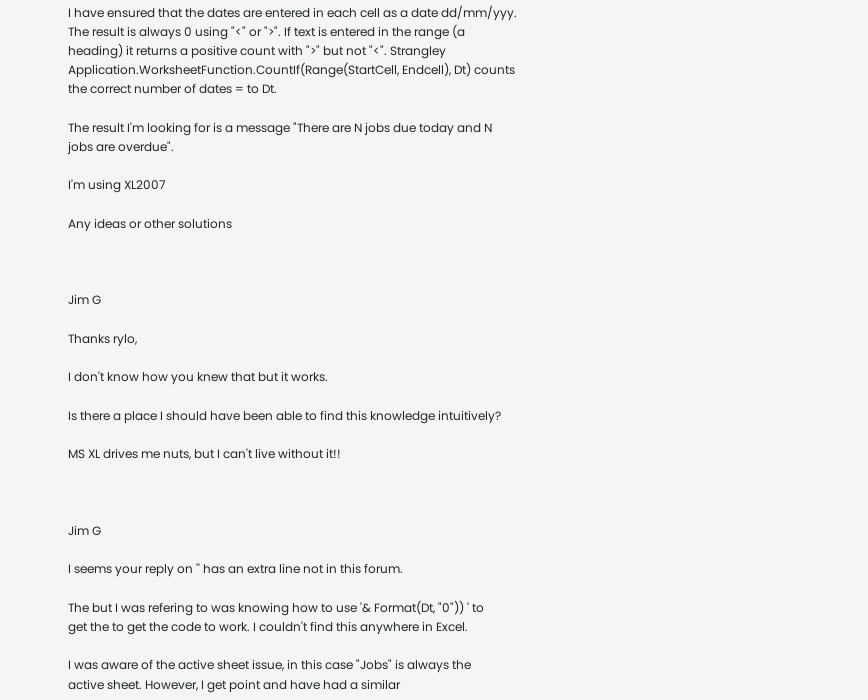I have ensured that the dates are entered in each cell as a date dd/mm/yyy.
The result is always 0 using "<" or ">". If text is entered in the range (a
heading) it returns a positive count with ">" but not "<". Strangley
Application.WorksheetFunction.CountIf(Range(StartCell, Endcell), Dt) counts
the correct number of dates = to Dt.

The result I'm looking for is a message "There are N jobs due today and N
jobs are overdue".

I'm using XL2007

Any ideas or other solutions



Jim G

Thanks rylo,

I don't know how you knew that but it works.

Is there a place I should have been able to find this knowledge intuitively?

MS XL drives me nuts, but I can't live without it!!



Jim G

I seems your reply on '' has an extra line not in this forum.

The but I was refering to was knowing how to use '& Format(Dt, "0")) ' to
get the to get the code to work. I couldn't find this anywhere in Excel.

I was aware of the active sheet issue, in this case "Jobs" is always the
active sheet. However, I get point and have had a similar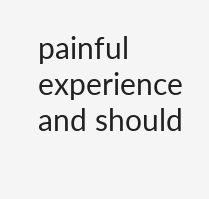painful experience
and should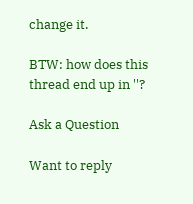change it.

BTW: how does this thread end up in ''?

Ask a Question

Want to reply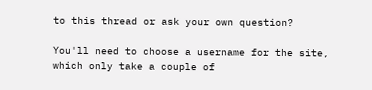to this thread or ask your own question?

You'll need to choose a username for the site, which only take a couple of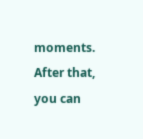moments. After that, you can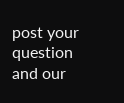post your question and our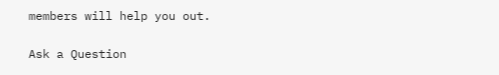members will help you out.

Ask a Question